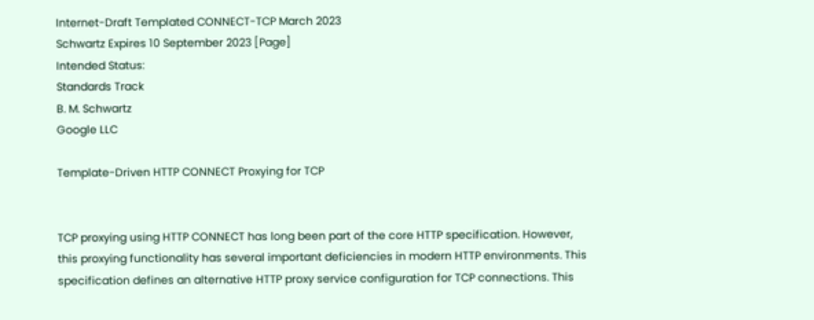Internet-Draft Templated CONNECT-TCP March 2023
Schwartz Expires 10 September 2023 [Page]
Intended Status:
Standards Track
B. M. Schwartz
Google LLC

Template-Driven HTTP CONNECT Proxying for TCP


TCP proxying using HTTP CONNECT has long been part of the core HTTP specification. However, this proxying functionality has several important deficiencies in modern HTTP environments. This specification defines an alternative HTTP proxy service configuration for TCP connections. This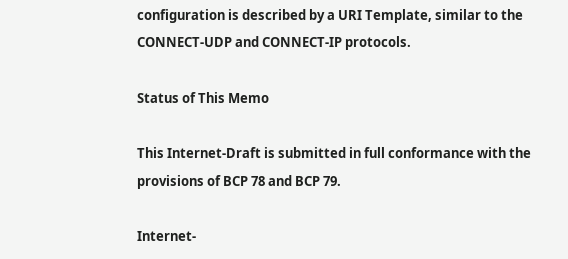configuration is described by a URI Template, similar to the CONNECT-UDP and CONNECT-IP protocols.

Status of This Memo

This Internet-Draft is submitted in full conformance with the provisions of BCP 78 and BCP 79.

Internet-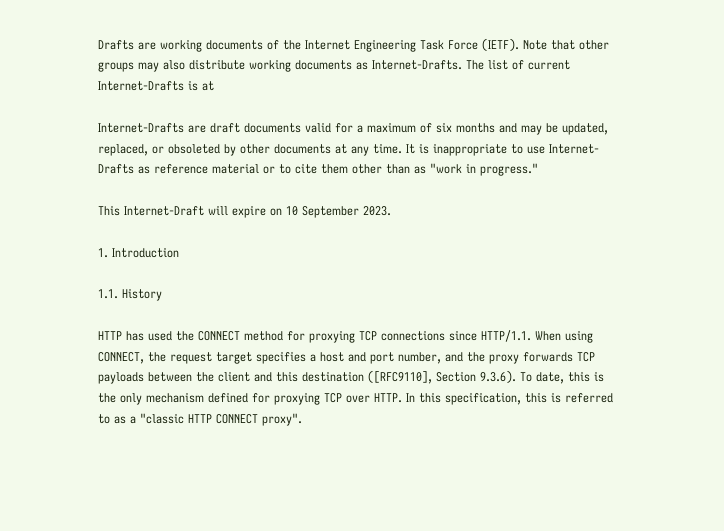Drafts are working documents of the Internet Engineering Task Force (IETF). Note that other groups may also distribute working documents as Internet-Drafts. The list of current Internet-Drafts is at

Internet-Drafts are draft documents valid for a maximum of six months and may be updated, replaced, or obsoleted by other documents at any time. It is inappropriate to use Internet-Drafts as reference material or to cite them other than as "work in progress."

This Internet-Draft will expire on 10 September 2023.

1. Introduction

1.1. History

HTTP has used the CONNECT method for proxying TCP connections since HTTP/1.1. When using CONNECT, the request target specifies a host and port number, and the proxy forwards TCP payloads between the client and this destination ([RFC9110], Section 9.3.6). To date, this is the only mechanism defined for proxying TCP over HTTP. In this specification, this is referred to as a "classic HTTP CONNECT proxy".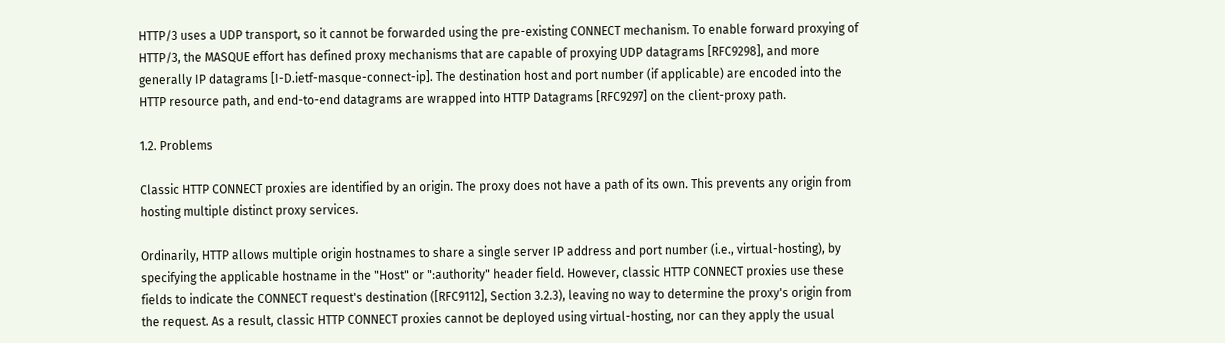HTTP/3 uses a UDP transport, so it cannot be forwarded using the pre-existing CONNECT mechanism. To enable forward proxying of HTTP/3, the MASQUE effort has defined proxy mechanisms that are capable of proxying UDP datagrams [RFC9298], and more generally IP datagrams [I-D.ietf-masque-connect-ip]. The destination host and port number (if applicable) are encoded into the HTTP resource path, and end-to-end datagrams are wrapped into HTTP Datagrams [RFC9297] on the client-proxy path.

1.2. Problems

Classic HTTP CONNECT proxies are identified by an origin. The proxy does not have a path of its own. This prevents any origin from hosting multiple distinct proxy services.

Ordinarily, HTTP allows multiple origin hostnames to share a single server IP address and port number (i.e., virtual-hosting), by specifying the applicable hostname in the "Host" or ":authority" header field. However, classic HTTP CONNECT proxies use these fields to indicate the CONNECT request's destination ([RFC9112], Section 3.2.3), leaving no way to determine the proxy's origin from the request. As a result, classic HTTP CONNECT proxies cannot be deployed using virtual-hosting, nor can they apply the usual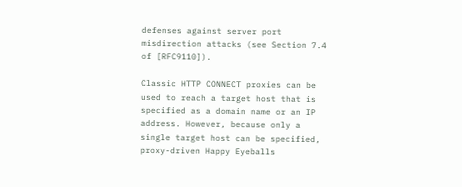defenses against server port misdirection attacks (see Section 7.4 of [RFC9110]).

Classic HTTP CONNECT proxies can be used to reach a target host that is specified as a domain name or an IP address. However, because only a single target host can be specified, proxy-driven Happy Eyeballs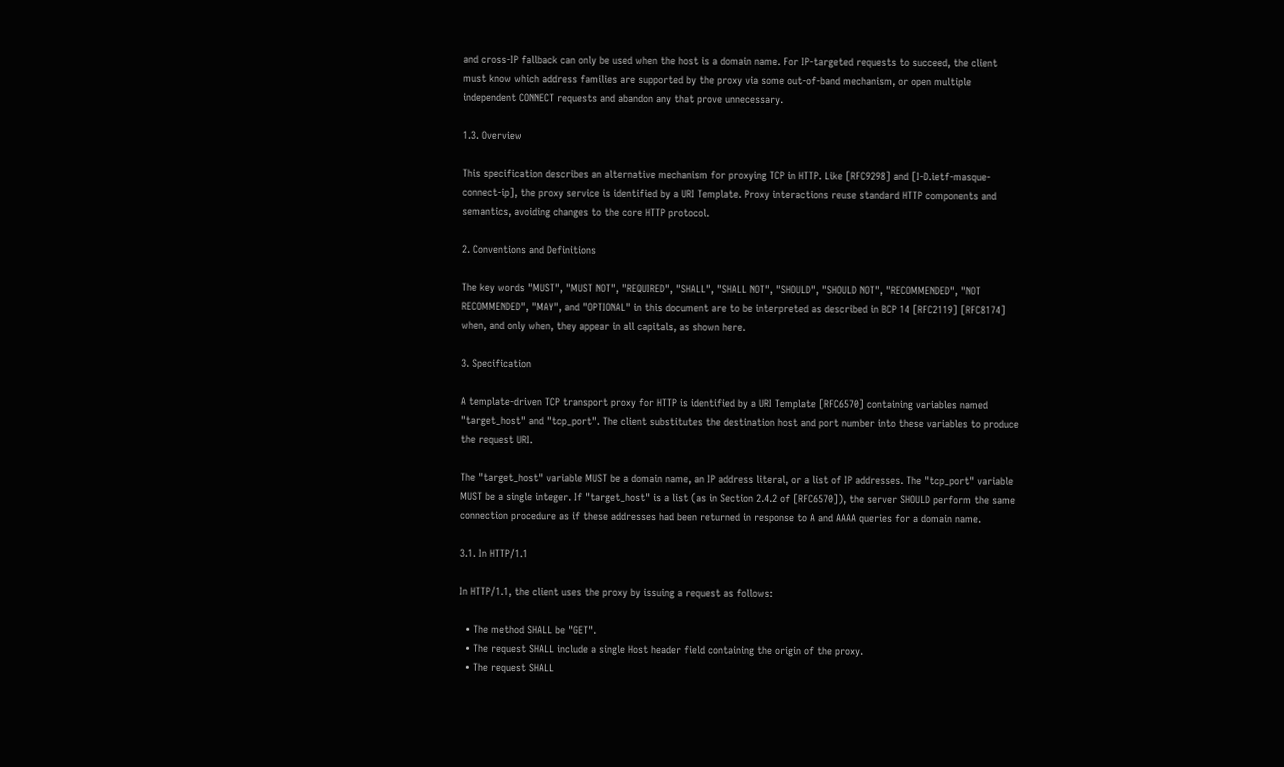and cross-IP fallback can only be used when the host is a domain name. For IP-targeted requests to succeed, the client must know which address families are supported by the proxy via some out-of-band mechanism, or open multiple independent CONNECT requests and abandon any that prove unnecessary.

1.3. Overview

This specification describes an alternative mechanism for proxying TCP in HTTP. Like [RFC9298] and [I-D.ietf-masque-connect-ip], the proxy service is identified by a URI Template. Proxy interactions reuse standard HTTP components and semantics, avoiding changes to the core HTTP protocol.

2. Conventions and Definitions

The key words "MUST", "MUST NOT", "REQUIRED", "SHALL", "SHALL NOT", "SHOULD", "SHOULD NOT", "RECOMMENDED", "NOT RECOMMENDED", "MAY", and "OPTIONAL" in this document are to be interpreted as described in BCP 14 [RFC2119] [RFC8174] when, and only when, they appear in all capitals, as shown here.

3. Specification

A template-driven TCP transport proxy for HTTP is identified by a URI Template [RFC6570] containing variables named "target_host" and "tcp_port". The client substitutes the destination host and port number into these variables to produce the request URI.

The "target_host" variable MUST be a domain name, an IP address literal, or a list of IP addresses. The "tcp_port" variable MUST be a single integer. If "target_host" is a list (as in Section 2.4.2 of [RFC6570]), the server SHOULD perform the same connection procedure as if these addresses had been returned in response to A and AAAA queries for a domain name.

3.1. In HTTP/1.1

In HTTP/1.1, the client uses the proxy by issuing a request as follows:

  • The method SHALL be "GET".
  • The request SHALL include a single Host header field containing the origin of the proxy.
  • The request SHALL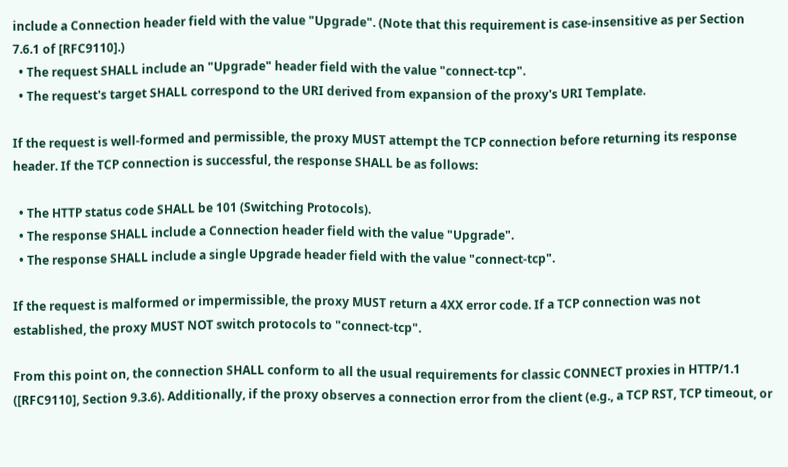include a Connection header field with the value "Upgrade". (Note that this requirement is case-insensitive as per Section 7.6.1 of [RFC9110].)
  • The request SHALL include an "Upgrade" header field with the value "connect-tcp".
  • The request's target SHALL correspond to the URI derived from expansion of the proxy's URI Template.

If the request is well-formed and permissible, the proxy MUST attempt the TCP connection before returning its response header. If the TCP connection is successful, the response SHALL be as follows:

  • The HTTP status code SHALL be 101 (Switching Protocols).
  • The response SHALL include a Connection header field with the value "Upgrade".
  • The response SHALL include a single Upgrade header field with the value "connect-tcp".

If the request is malformed or impermissible, the proxy MUST return a 4XX error code. If a TCP connection was not established, the proxy MUST NOT switch protocols to "connect-tcp".

From this point on, the connection SHALL conform to all the usual requirements for classic CONNECT proxies in HTTP/1.1 ([RFC9110], Section 9.3.6). Additionally, if the proxy observes a connection error from the client (e.g., a TCP RST, TCP timeout, or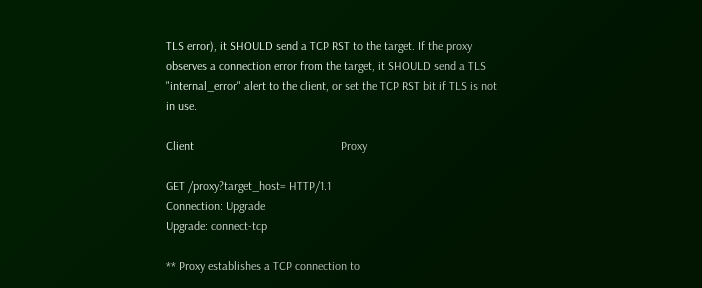TLS error), it SHOULD send a TCP RST to the target. If the proxy observes a connection error from the target, it SHOULD send a TLS "internal_error" alert to the client, or set the TCP RST bit if TLS is not in use.

Client                                                 Proxy

GET /proxy?target_host= HTTP/1.1
Connection: Upgrade
Upgrade: connect-tcp

** Proxy establishes a TCP connection to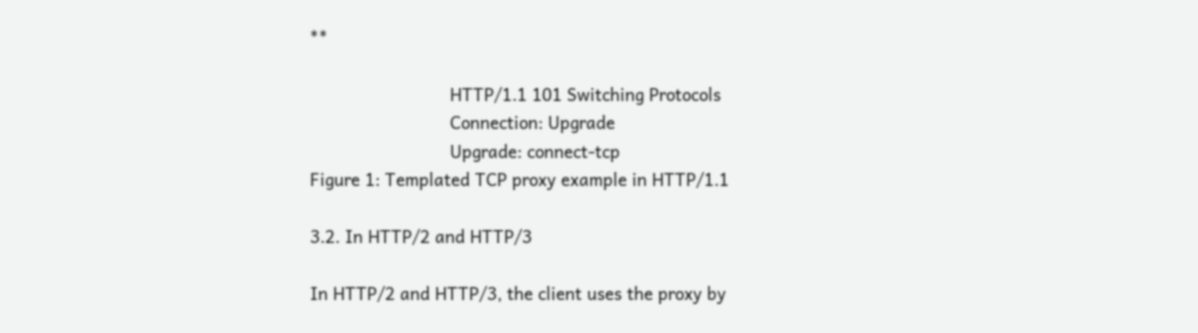**

                            HTTP/1.1 101 Switching Protocols
                            Connection: Upgrade
                            Upgrade: connect-tcp
Figure 1: Templated TCP proxy example in HTTP/1.1

3.2. In HTTP/2 and HTTP/3

In HTTP/2 and HTTP/3, the client uses the proxy by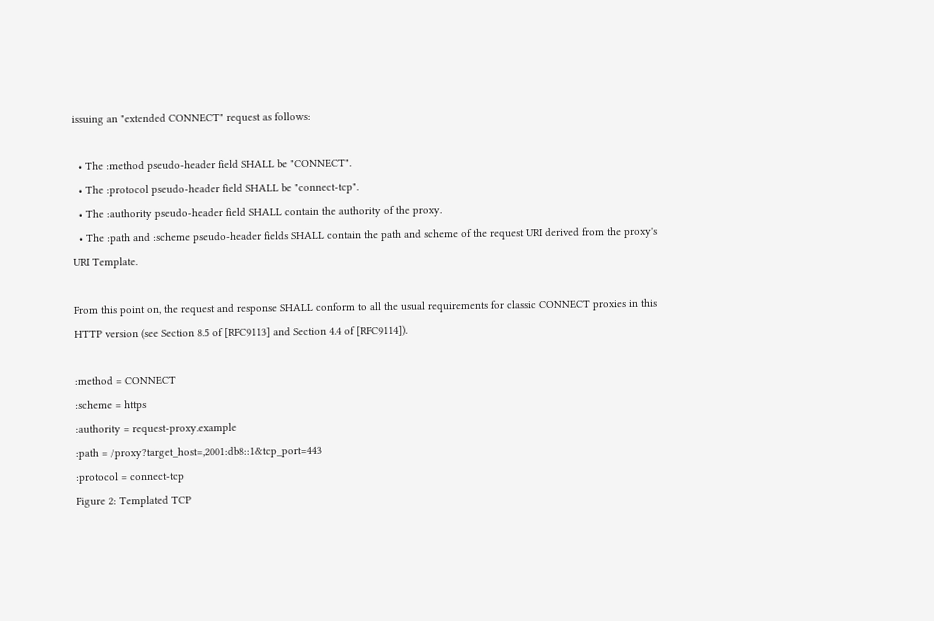issuing an "extended CONNECT" request as follows:

  • The :method pseudo-header field SHALL be "CONNECT".
  • The :protocol pseudo-header field SHALL be "connect-tcp".
  • The :authority pseudo-header field SHALL contain the authority of the proxy.
  • The :path and :scheme pseudo-header fields SHALL contain the path and scheme of the request URI derived from the proxy's URI Template.

From this point on, the request and response SHALL conform to all the usual requirements for classic CONNECT proxies in this HTTP version (see Section 8.5 of [RFC9113] and Section 4.4 of [RFC9114]).

:method = CONNECT
:scheme = https
:authority = request-proxy.example
:path = /proxy?target_host=,2001:db8::1&tcp_port=443
:protocol = connect-tcp
Figure 2: Templated TCP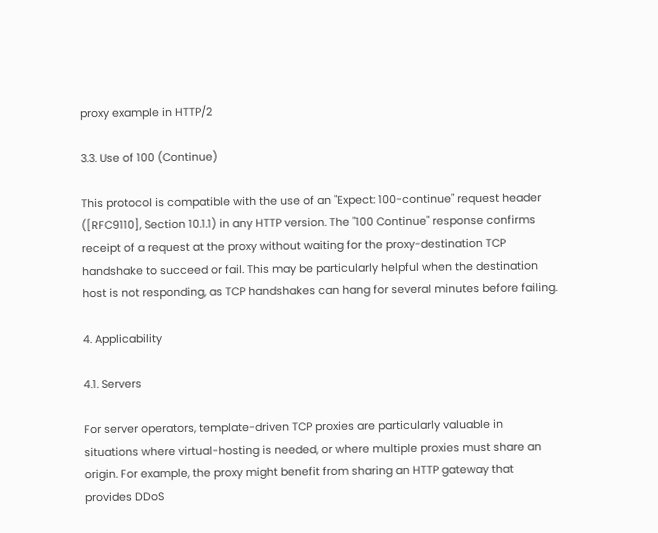proxy example in HTTP/2

3.3. Use of 100 (Continue)

This protocol is compatible with the use of an "Expect: 100-continue" request header ([RFC9110], Section 10.1.1) in any HTTP version. The "100 Continue" response confirms receipt of a request at the proxy without waiting for the proxy-destination TCP handshake to succeed or fail. This may be particularly helpful when the destination host is not responding, as TCP handshakes can hang for several minutes before failing.

4. Applicability

4.1. Servers

For server operators, template-driven TCP proxies are particularly valuable in situations where virtual-hosting is needed, or where multiple proxies must share an origin. For example, the proxy might benefit from sharing an HTTP gateway that provides DDoS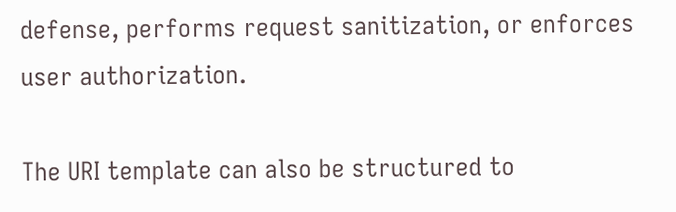defense, performs request sanitization, or enforces user authorization.

The URI template can also be structured to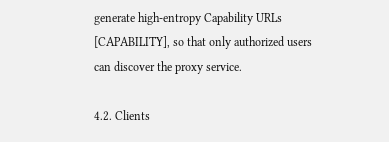generate high-entropy Capability URLs [CAPABILITY], so that only authorized users can discover the proxy service.

4.2. Clients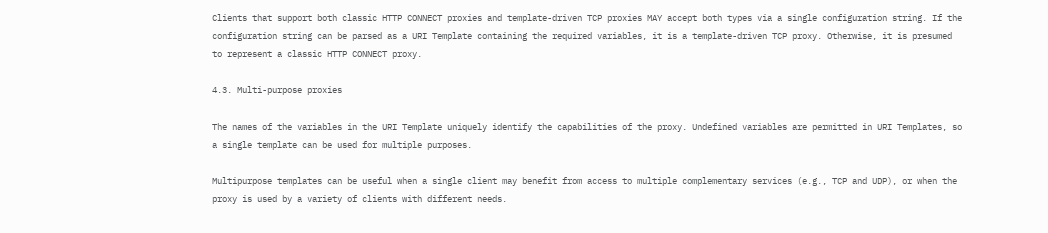Clients that support both classic HTTP CONNECT proxies and template-driven TCP proxies MAY accept both types via a single configuration string. If the configuration string can be parsed as a URI Template containing the required variables, it is a template-driven TCP proxy. Otherwise, it is presumed to represent a classic HTTP CONNECT proxy.

4.3. Multi-purpose proxies

The names of the variables in the URI Template uniquely identify the capabilities of the proxy. Undefined variables are permitted in URI Templates, so a single template can be used for multiple purposes.

Multipurpose templates can be useful when a single client may benefit from access to multiple complementary services (e.g., TCP and UDP), or when the proxy is used by a variety of clients with different needs.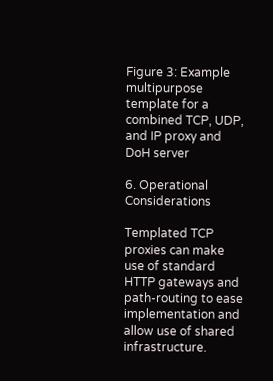Figure 3: Example multipurpose template for a combined TCP, UDP, and IP proxy and DoH server

6. Operational Considerations

Templated TCP proxies can make use of standard HTTP gateways and path-routing to ease implementation and allow use of shared infrastructure.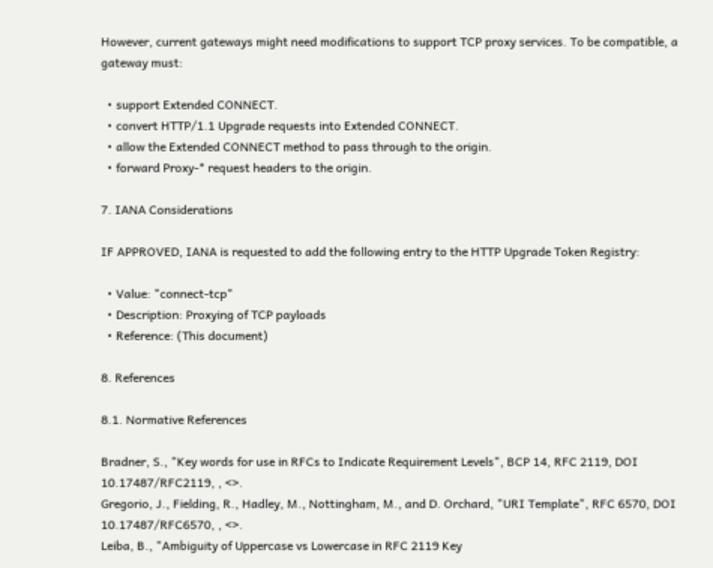However, current gateways might need modifications to support TCP proxy services. To be compatible, a gateway must:

  • support Extended CONNECT.
  • convert HTTP/1.1 Upgrade requests into Extended CONNECT.
  • allow the Extended CONNECT method to pass through to the origin.
  • forward Proxy-* request headers to the origin.

7. IANA Considerations

IF APPROVED, IANA is requested to add the following entry to the HTTP Upgrade Token Registry:

  • Value: "connect-tcp"
  • Description: Proxying of TCP payloads
  • Reference: (This document)

8. References

8.1. Normative References

Bradner, S., "Key words for use in RFCs to Indicate Requirement Levels", BCP 14, RFC 2119, DOI 10.17487/RFC2119, , <>.
Gregorio, J., Fielding, R., Hadley, M., Nottingham, M., and D. Orchard, "URI Template", RFC 6570, DOI 10.17487/RFC6570, , <>.
Leiba, B., "Ambiguity of Uppercase vs Lowercase in RFC 2119 Key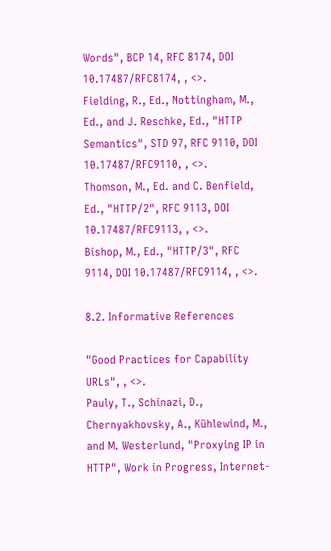Words", BCP 14, RFC 8174, DOI 10.17487/RFC8174, , <>.
Fielding, R., Ed., Nottingham, M., Ed., and J. Reschke, Ed., "HTTP Semantics", STD 97, RFC 9110, DOI 10.17487/RFC9110, , <>.
Thomson, M., Ed. and C. Benfield, Ed., "HTTP/2", RFC 9113, DOI 10.17487/RFC9113, , <>.
Bishop, M., Ed., "HTTP/3", RFC 9114, DOI 10.17487/RFC9114, , <>.

8.2. Informative References

"Good Practices for Capability URLs", , <>.
Pauly, T., Schinazi, D., Chernyakhovsky, A., Kühlewind, M., and M. Westerlund, "Proxying IP in HTTP", Work in Progress, Internet-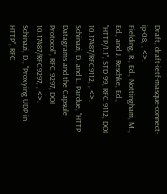Draft, draft-ietf-masque-connect-ip-08, , <>.
Fielding, R., Ed., Nottingham, M., Ed., and J. Reschke, Ed., "HTTP/1.1", STD 99, RFC 9112, DOI 10.17487/RFC9112, , <>.
Schinazi, D. and L. Pardue, "HTTP Datagrams and the Capsule Protocol", RFC 9297, DOI 10.17487/RFC9297, , <>.
Schinazi, D., "Proxying UDP in HTTP", RFC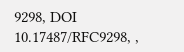9298, DOI 10.17487/RFC9298, ,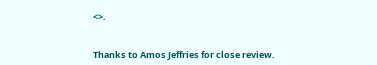<>.


Thanks to Amos Jeffries for close review.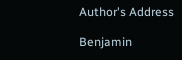Author's Address

Benjamin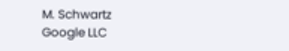M. Schwartz
Google LLC